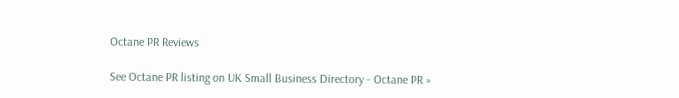Octane PR Reviews

See Octane PR listing on UK Small Business Directory - Octane PR »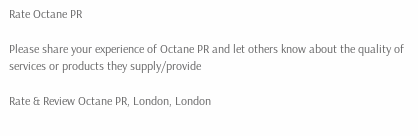Rate Octane PR

Please share your experience of Octane PR and let others know about the quality of services or products they supply/provide

Rate & Review Octane PR, London, London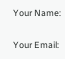Your Name:

Your Email: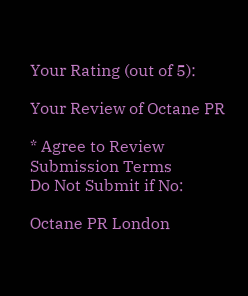Your Rating (out of 5):

Your Review of Octane PR

* Agree to Review Submission Terms
Do Not Submit if No:

Octane PR London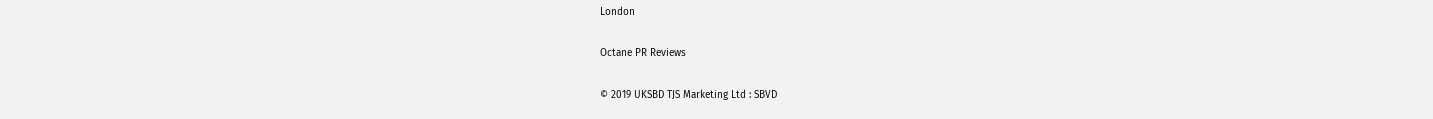London

Octane PR Reviews

© 2019 UKSBD TJS Marketing Ltd : SBVD